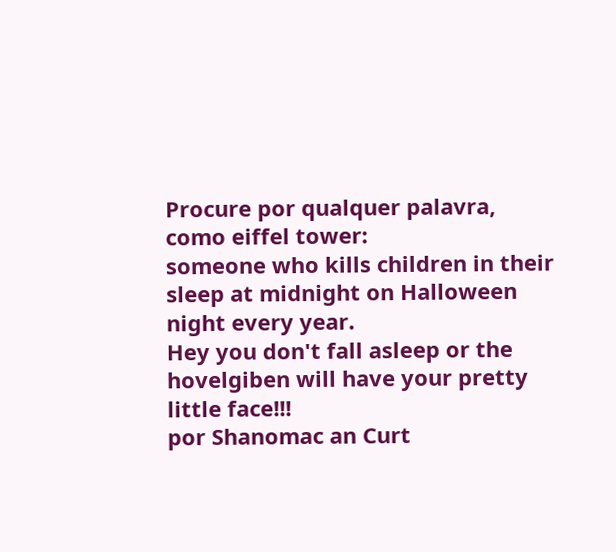Procure por qualquer palavra, como eiffel tower:
someone who kills children in their sleep at midnight on Halloween night every year.
Hey you don't fall asleep or the hovelgiben will have your pretty little face!!!
por Shanomac an Curt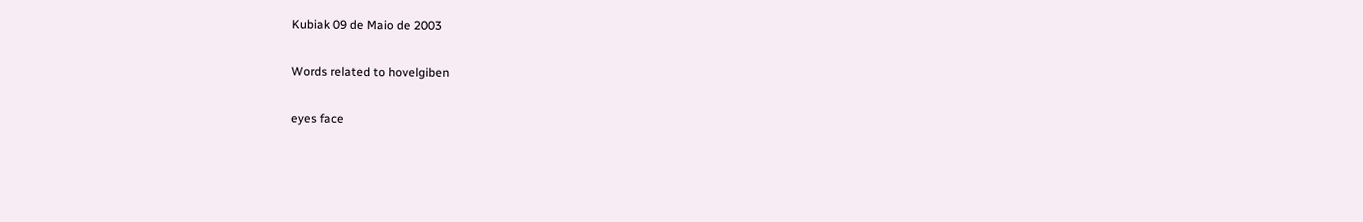Kubiak 09 de Maio de 2003

Words related to hovelgiben

eyes face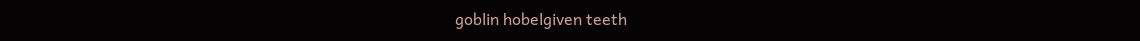goblin hobelgiven teeth